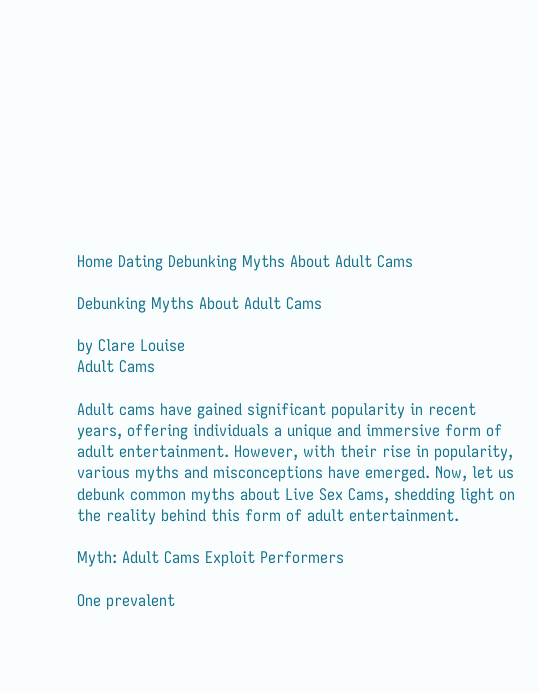Home Dating Debunking Myths About Adult Cams

Debunking Myths About Adult Cams

by Clare Louise
Adult Cams

Adult cams have gained significant popularity in recent years, offering individuals a unique and immersive form of adult entertainment. However, with their rise in popularity, various myths and misconceptions have emerged. Now, let us debunk common myths about Live Sex Cams, shedding light on the reality behind this form of adult entertainment.

Myth: Adult Cams Exploit Performers

One prevalent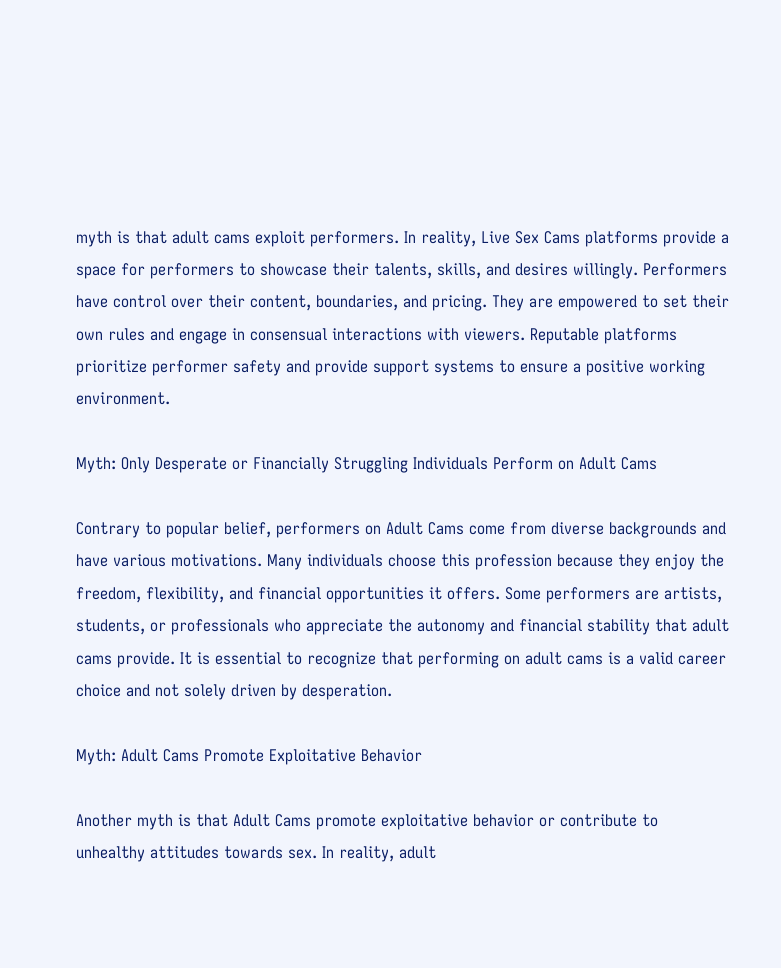myth is that adult cams exploit performers. In reality, Live Sex Cams platforms provide a space for performers to showcase their talents, skills, and desires willingly. Performers have control over their content, boundaries, and pricing. They are empowered to set their own rules and engage in consensual interactions with viewers. Reputable platforms prioritize performer safety and provide support systems to ensure a positive working environment.

Myth: Only Desperate or Financially Struggling Individuals Perform on Adult Cams

Contrary to popular belief, performers on Adult Cams come from diverse backgrounds and have various motivations. Many individuals choose this profession because they enjoy the freedom, flexibility, and financial opportunities it offers. Some performers are artists, students, or professionals who appreciate the autonomy and financial stability that adult cams provide. It is essential to recognize that performing on adult cams is a valid career choice and not solely driven by desperation.

Myth: Adult Cams Promote Exploitative Behavior

Another myth is that Adult Cams promote exploitative behavior or contribute to unhealthy attitudes towards sex. In reality, adult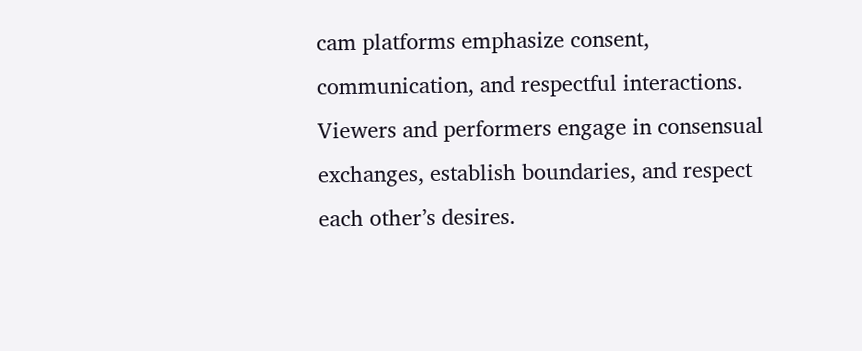cam platforms emphasize consent, communication, and respectful interactions. Viewers and performers engage in consensual exchanges, establish boundaries, and respect each other’s desires.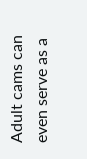Adult cams can even serve as a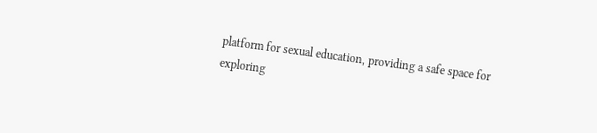platform for sexual education, providing a safe space for exploring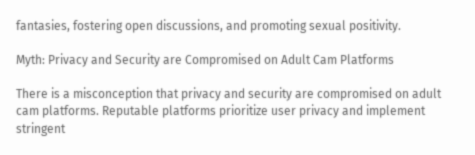fantasies, fostering open discussions, and promoting sexual positivity.

Myth: Privacy and Security are Compromised on Adult Cam Platforms

There is a misconception that privacy and security are compromised on adult cam platforms. Reputable platforms prioritize user privacy and implement stringent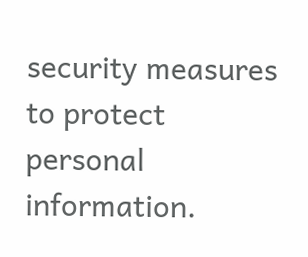security measures to protect personal information.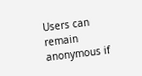Users can remain anonymous if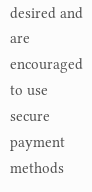desired and are encouraged to use secure payment methods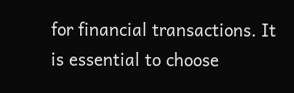for financial transactions. It is essential to choose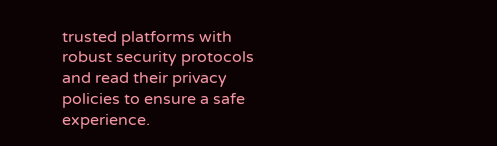trusted platforms with robust security protocols and read their privacy policies to ensure a safe experience.